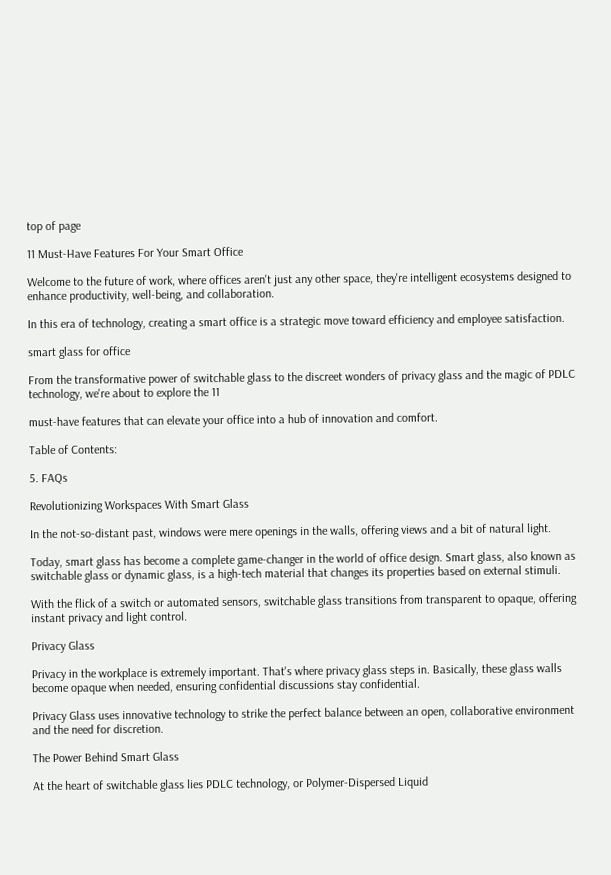top of page

11 Must-Have Features For Your Smart Office

Welcome to the future of work, where offices aren't just any other space, they're intelligent ecosystems designed to enhance productivity, well-being, and collaboration.

In this era of technology, creating a smart office is a strategic move toward efficiency and employee satisfaction.

smart glass for office

From the transformative power of switchable glass to the discreet wonders of privacy glass and the magic of PDLC technology, we're about to explore the 11

must-have features that can elevate your office into a hub of innovation and comfort.

Table of Contents:

5. FAQs

Revolutionizing Workspaces With Smart Glass

In the not-so-distant past, windows were mere openings in the walls, offering views and a bit of natural light.

Today, smart glass has become a complete game-changer in the world of office design. Smart glass, also known as switchable glass or dynamic glass, is a high-tech material that changes its properties based on external stimuli.

With the flick of a switch or automated sensors, switchable glass transitions from transparent to opaque, offering instant privacy and light control.

Privacy Glass

Privacy in the workplace is extremely important. That's where privacy glass steps in. Basically, these glass walls become opaque when needed, ensuring confidential discussions stay confidential.

Privacy Glass uses innovative technology to strike the perfect balance between an open, collaborative environment and the need for discretion.

The Power Behind Smart Glass

At the heart of switchable glass lies PDLC technology, or Polymer-Dispersed Liquid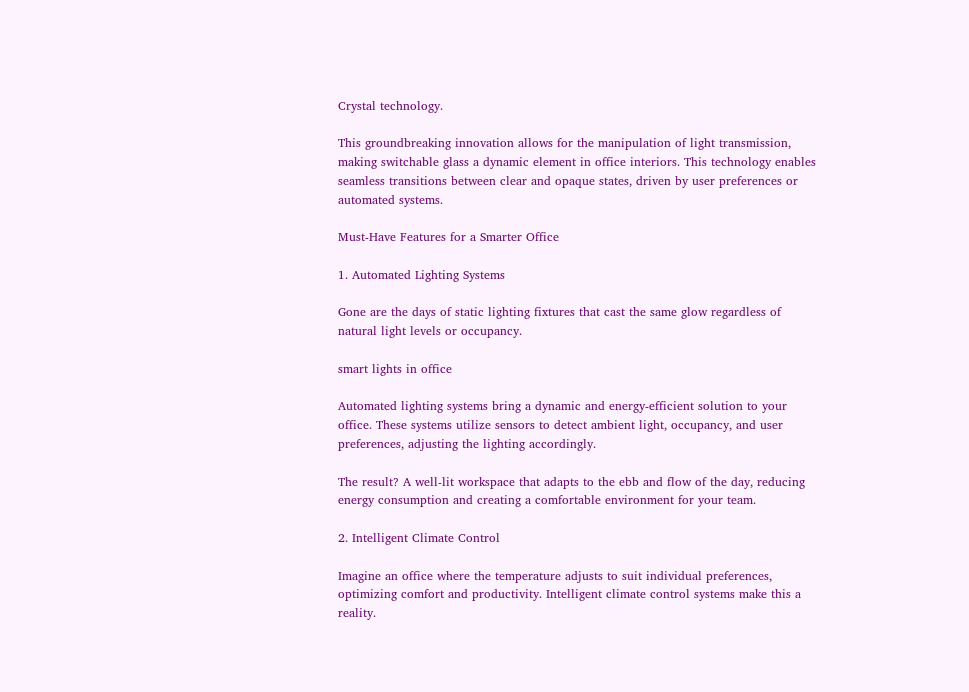Crystal technology.

This groundbreaking innovation allows for the manipulation of light transmission, making switchable glass a dynamic element in office interiors. This technology enables seamless transitions between clear and opaque states, driven by user preferences or automated systems.

Must-Have Features for a Smarter Office

1. Automated Lighting Systems

Gone are the days of static lighting fixtures that cast the same glow regardless of natural light levels or occupancy.

smart lights in office

Automated lighting systems bring a dynamic and energy-efficient solution to your office. These systems utilize sensors to detect ambient light, occupancy, and user preferences, adjusting the lighting accordingly.

The result? A well-lit workspace that adapts to the ebb and flow of the day, reducing energy consumption and creating a comfortable environment for your team.

2. Intelligent Climate Control

Imagine an office where the temperature adjusts to suit individual preferences, optimizing comfort and productivity. Intelligent climate control systems make this a reality.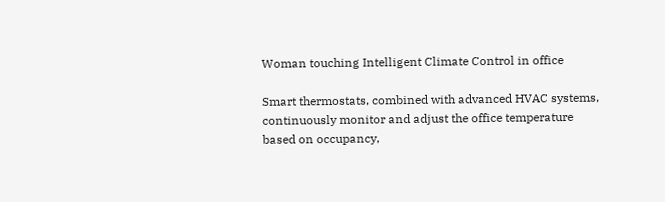Woman touching Intelligent Climate Control in office

Smart thermostats, combined with advanced HVAC systems, continuously monitor and adjust the office temperature based on occupancy,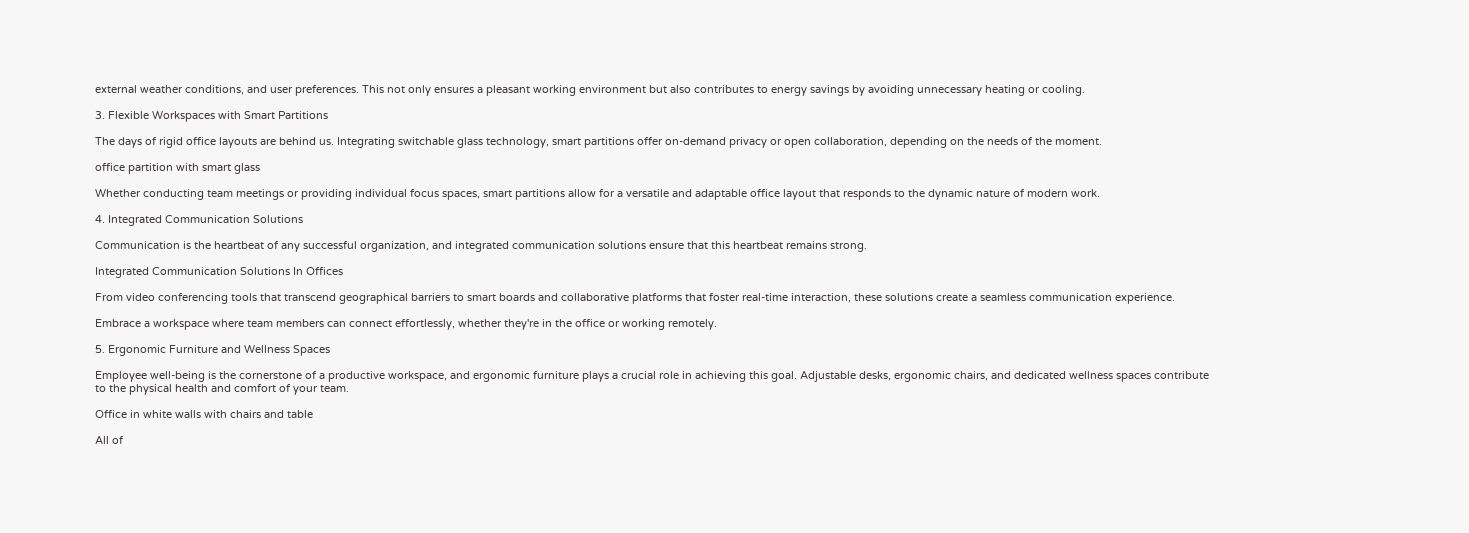external weather conditions, and user preferences. This not only ensures a pleasant working environment but also contributes to energy savings by avoiding unnecessary heating or cooling.

3. Flexible Workspaces with Smart Partitions

The days of rigid office layouts are behind us. Integrating switchable glass technology, smart partitions offer on-demand privacy or open collaboration, depending on the needs of the moment.

office partition with smart glass

Whether conducting team meetings or providing individual focus spaces, smart partitions allow for a versatile and adaptable office layout that responds to the dynamic nature of modern work.

4. Integrated Communication Solutions

Communication is the heartbeat of any successful organization, and integrated communication solutions ensure that this heartbeat remains strong.

Integrated Communication Solutions In Offices

From video conferencing tools that transcend geographical barriers to smart boards and collaborative platforms that foster real-time interaction, these solutions create a seamless communication experience.

Embrace a workspace where team members can connect effortlessly, whether they're in the office or working remotely.

5. Ergonomic Furniture and Wellness Spaces

Employee well-being is the cornerstone of a productive workspace, and ergonomic furniture plays a crucial role in achieving this goal. Adjustable desks, ergonomic chairs, and dedicated wellness spaces contribute to the physical health and comfort of your team.

Office in white walls with chairs and table

All of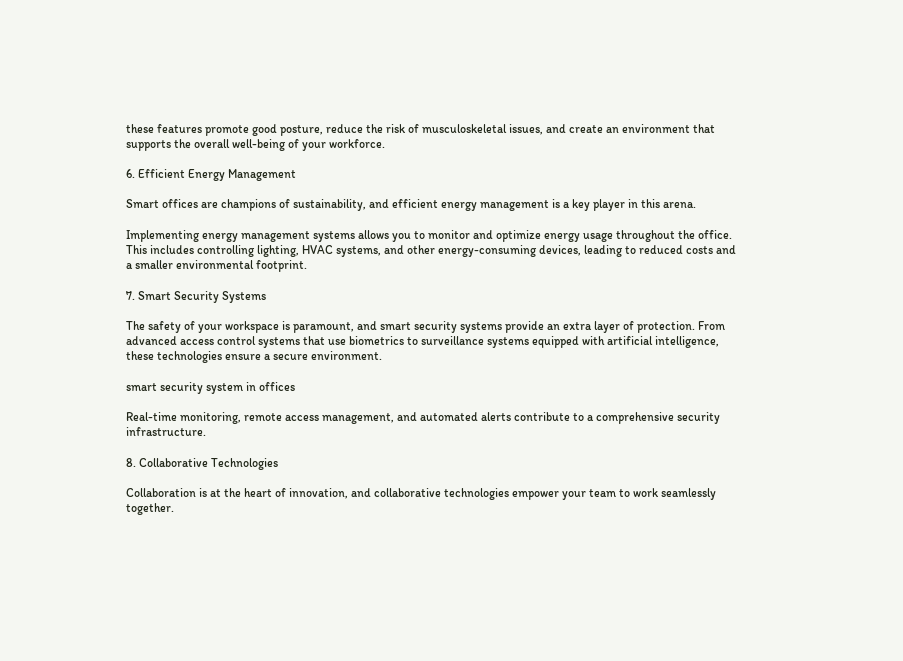these features promote good posture, reduce the risk of musculoskeletal issues, and create an environment that supports the overall well-being of your workforce.

6. Efficient Energy Management

Smart offices are champions of sustainability, and efficient energy management is a key player in this arena.

Implementing energy management systems allows you to monitor and optimize energy usage throughout the office. This includes controlling lighting, HVAC systems, and other energy-consuming devices, leading to reduced costs and a smaller environmental footprint.

7. Smart Security Systems

The safety of your workspace is paramount, and smart security systems provide an extra layer of protection. From advanced access control systems that use biometrics to surveillance systems equipped with artificial intelligence, these technologies ensure a secure environment.

smart security system in offices

Real-time monitoring, remote access management, and automated alerts contribute to a comprehensive security infrastructure.

8. Collaborative Technologies

Collaboration is at the heart of innovation, and collaborative technologies empower your team to work seamlessly together.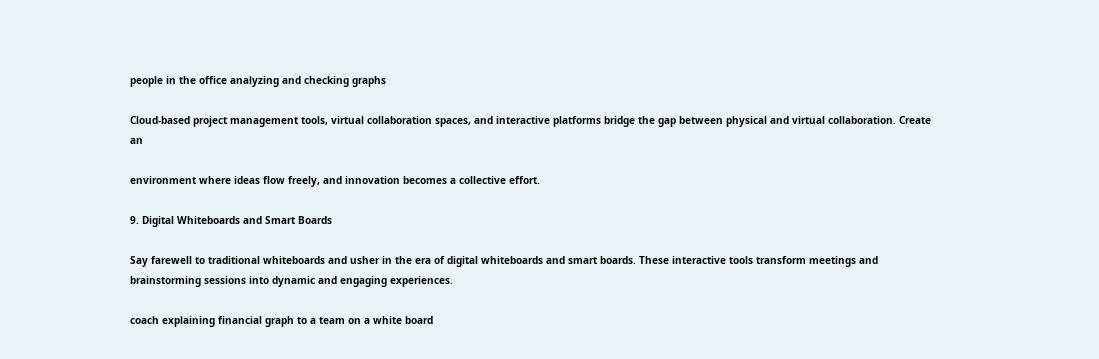people in the office analyzing and checking graphs

Cloud-based project management tools, virtual collaboration spaces, and interactive platforms bridge the gap between physical and virtual collaboration. Create an

environment where ideas flow freely, and innovation becomes a collective effort.

9. Digital Whiteboards and Smart Boards

Say farewell to traditional whiteboards and usher in the era of digital whiteboards and smart boards. These interactive tools transform meetings and brainstorming sessions into dynamic and engaging experiences.

coach explaining financial graph to a team on a white board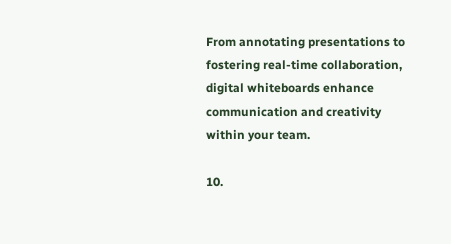From annotating presentations to fostering real-time collaboration, digital whiteboards enhance communication and creativity within your team.

10.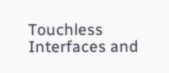Touchless Interfaces and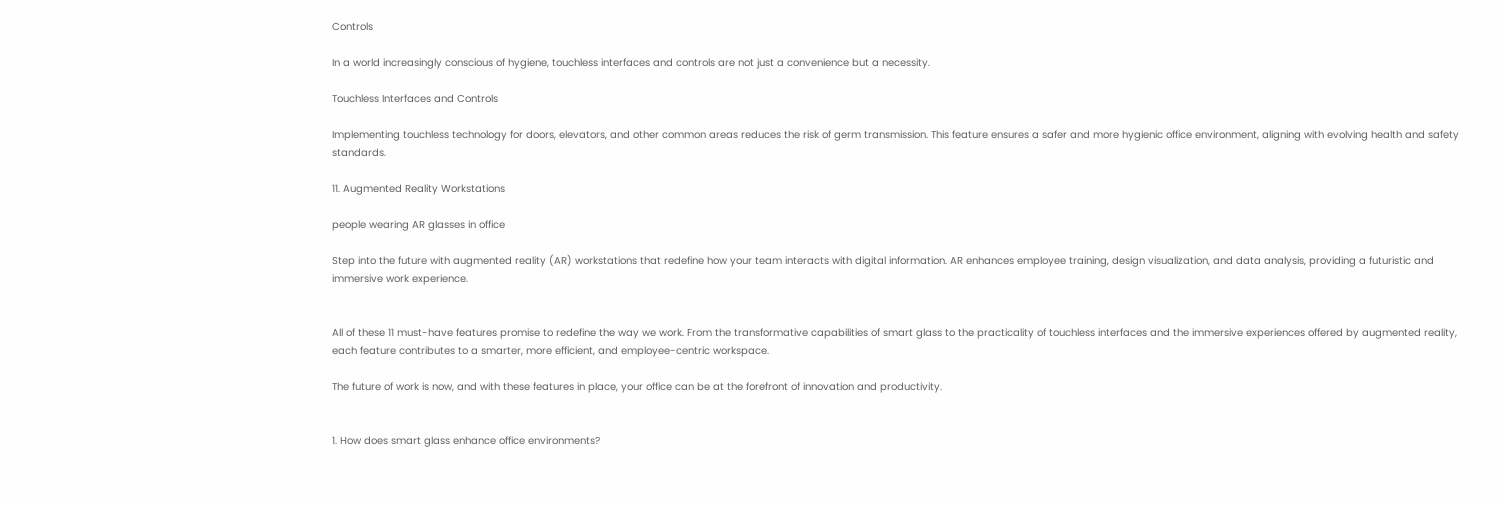Controls

In a world increasingly conscious of hygiene, touchless interfaces and controls are not just a convenience but a necessity.

Touchless Interfaces and Controls

Implementing touchless technology for doors, elevators, and other common areas reduces the risk of germ transmission. This feature ensures a safer and more hygienic office environment, aligning with evolving health and safety standards.

11. Augmented Reality Workstations

people wearing AR glasses in office

Step into the future with augmented reality (AR) workstations that redefine how your team interacts with digital information. AR enhances employee training, design visualization, and data analysis, providing a futuristic and immersive work experience.


All of these 11 must-have features promise to redefine the way we work. From the transformative capabilities of smart glass to the practicality of touchless interfaces and the immersive experiences offered by augmented reality, each feature contributes to a smarter, more efficient, and employee-centric workspace.

The future of work is now, and with these features in place, your office can be at the forefront of innovation and productivity.


1. How does smart glass enhance office environments?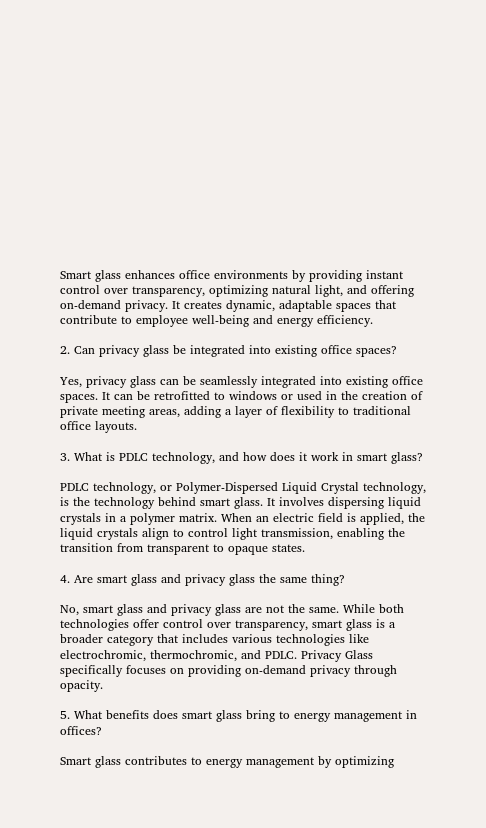Smart glass enhances office environments by providing instant control over transparency, optimizing natural light, and offering on-demand privacy. It creates dynamic, adaptable spaces that contribute to employee well-being and energy efficiency.

2. Can privacy glass be integrated into existing office spaces?

Yes, privacy glass can be seamlessly integrated into existing office spaces. It can be retrofitted to windows or used in the creation of private meeting areas, adding a layer of flexibility to traditional office layouts.

3. What is PDLC technology, and how does it work in smart glass?

PDLC technology, or Polymer-Dispersed Liquid Crystal technology, is the technology behind smart glass. It involves dispersing liquid crystals in a polymer matrix. When an electric field is applied, the liquid crystals align to control light transmission, enabling the transition from transparent to opaque states.

4. Are smart glass and privacy glass the same thing?

No, smart glass and privacy glass are not the same. While both technologies offer control over transparency, smart glass is a broader category that includes various technologies like electrochromic, thermochromic, and PDLC. Privacy Glass specifically focuses on providing on-demand privacy through opacity.

5. What benefits does smart glass bring to energy management in offices?

Smart glass contributes to energy management by optimizing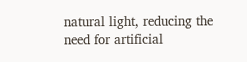natural light, reducing the need for artificial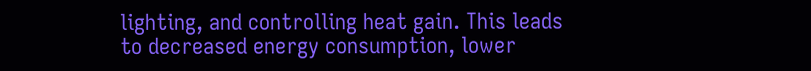lighting, and controlling heat gain. This leads to decreased energy consumption, lower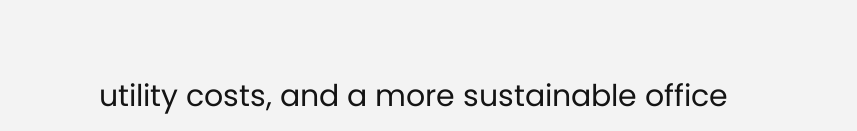utility costs, and a more sustainable office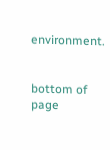environment.


bottom of page